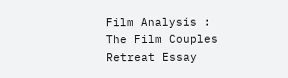Film Analysis : The Film Couples Retreat Essay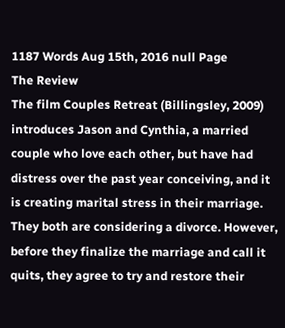1187 Words Aug 15th, 2016 null Page
The Review
The film Couples Retreat (Billingsley, 2009) introduces Jason and Cynthia, a married couple who love each other, but have had distress over the past year conceiving, and it is creating marital stress in their marriage. They both are considering a divorce. However, before they finalize the marriage and call it quits, they agree to try and restore their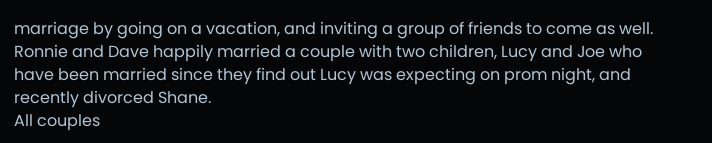marriage by going on a vacation, and inviting a group of friends to come as well. Ronnie and Dave happily married a couple with two children, Lucy and Joe who have been married since they find out Lucy was expecting on prom night, and recently divorced Shane.
All couples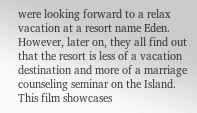were looking forward to a relax vacation at a resort name Eden. However, later on, they all find out that the resort is less of a vacation destination and more of a marriage counseling seminar on the Island. This film showcases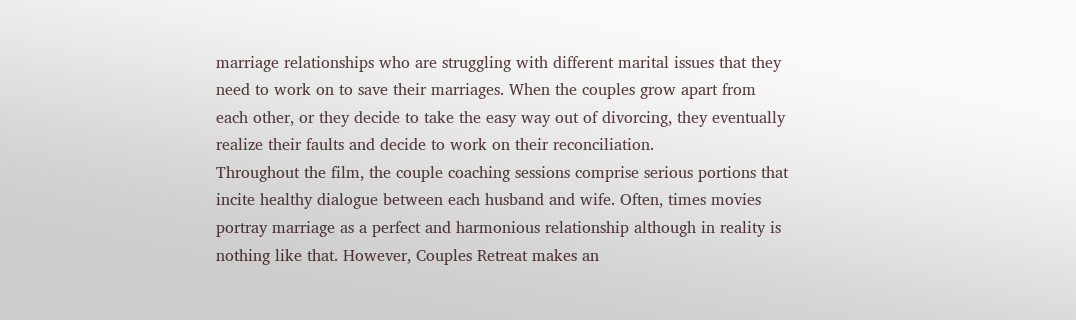marriage relationships who are struggling with different marital issues that they need to work on to save their marriages. When the couples grow apart from each other, or they decide to take the easy way out of divorcing, they eventually realize their faults and decide to work on their reconciliation.
Throughout the film, the couple coaching sessions comprise serious portions that incite healthy dialogue between each husband and wife. Often, times movies portray marriage as a perfect and harmonious relationship although in reality is nothing like that. However, Couples Retreat makes an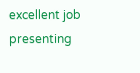excellent job presenting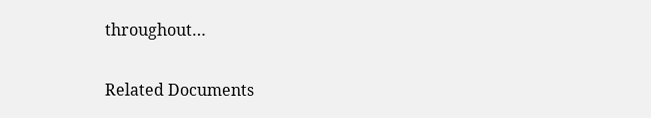throughout…

Related Documents